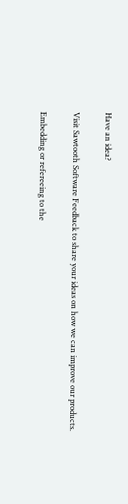Have an idea?

Visit Sawtooth Software Feedback to share your ideas on how we can improve our products.

Embedding or refereeing to the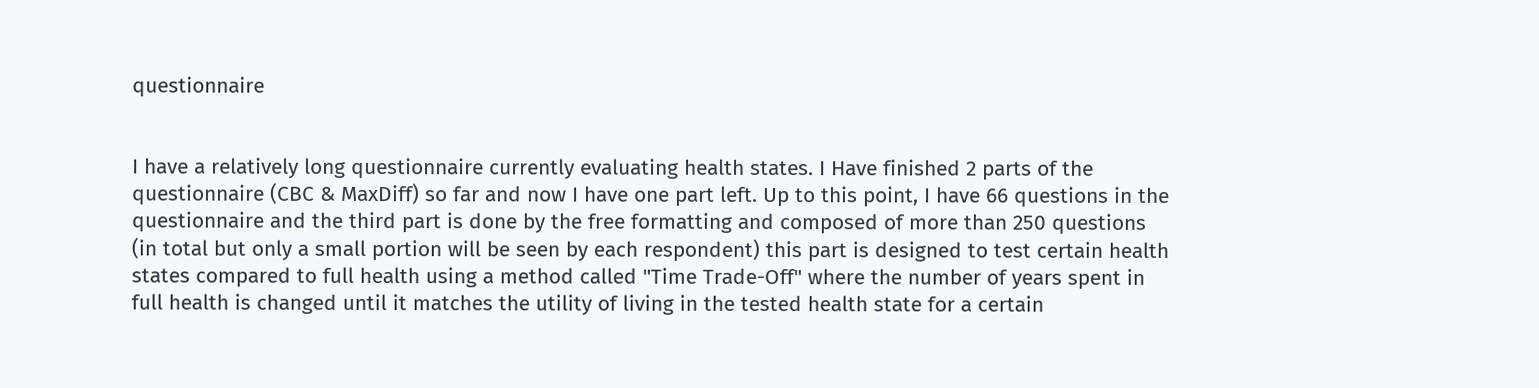questionnaire


I have a relatively long questionnaire currently evaluating health states. I Have finished 2 parts of the questionnaire (CBC & MaxDiff) so far and now I have one part left. Up to this point, I have 66 questions in the questionnaire and the third part is done by the free formatting and composed of more than 250 questions (in total but only a small portion will be seen by each respondent) this part is designed to test certain health states compared to full health using a method called "Time Trade-Off" where the number of years spent in full health is changed until it matches the utility of living in the tested health state for a certain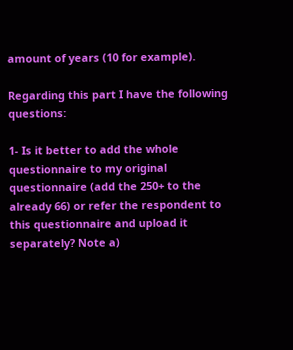amount of years (10 for example).

Regarding this part I have the following questions:

1- Is it better to add the whole questionnaire to my original questionnaire (add the 250+ to the already 66) or refer the respondent to this questionnaire and upload it separately? Note a)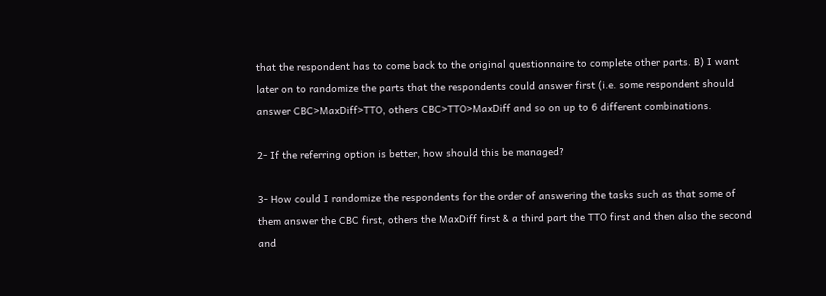that the respondent has to come back to the original questionnaire to complete other parts. B) I want later on to randomize the parts that the respondents could answer first (i.e. some respondent should answer CBC>MaxDiff>TTO, others CBC>TTO>MaxDiff and so on up to 6 different combinations.

2- If the referring option is better, how should this be managed?

3- How could I randomize the respondents for the order of answering the tasks such as that some of them answer the CBC first, others the MaxDiff first & a third part the TTO first and then also the second and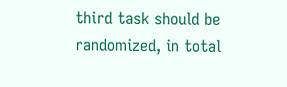third task should be randomized, in total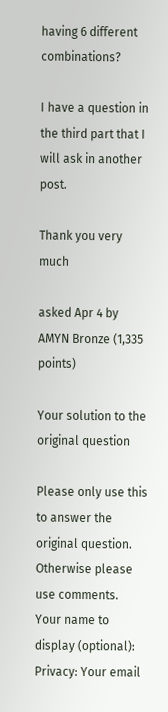having 6 different combinations?

I have a question in the third part that I will ask in another post.

Thank you very much

asked Apr 4 by AMYN Bronze (1,335 points)

Your solution to the original question

Please only use this to answer the original question. Otherwise please use comments.
Your name to display (optional):
Privacy: Your email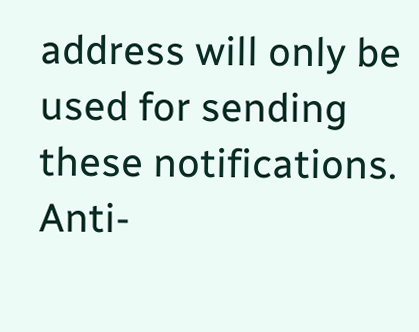address will only be used for sending these notifications.
Anti-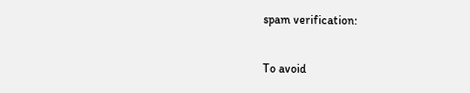spam verification:

To avoid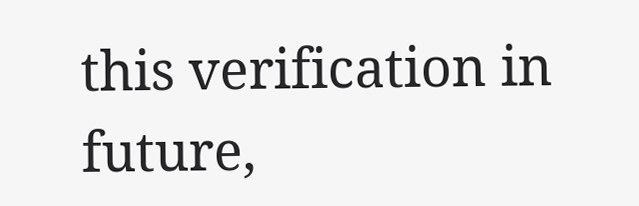this verification in future,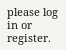please log in or register.